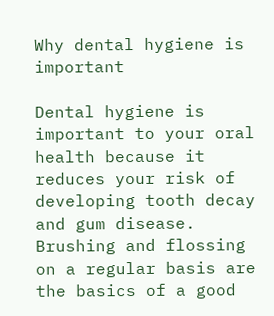Why dental hygiene is important

Dental hygiene is important to your oral health because it reduces your risk of developing tooth decay and gum disease. Brushing and flossing on a regular basis are the basics of a good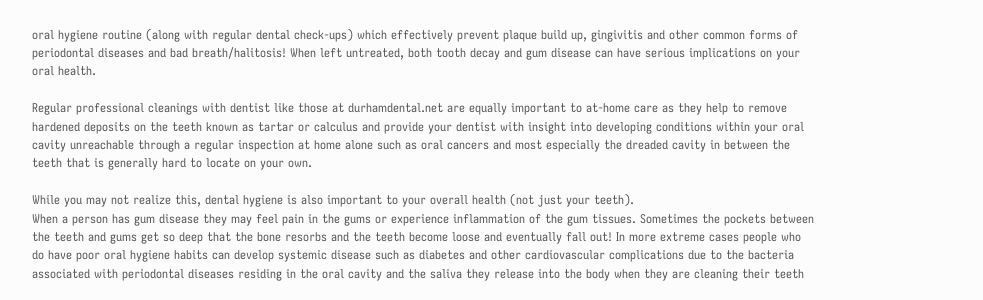oral hygiene routine (along with regular dental check-ups) which effectively prevent plaque build up, gingivitis and other common forms of periodontal diseases and bad breath/halitosis! When left untreated, both tooth decay and gum disease can have serious implications on your oral health.

Regular professional cleanings with dentist like those at durhamdental.net are equally important to at-home care as they help to remove hardened deposits on the teeth known as tartar or calculus and provide your dentist with insight into developing conditions within your oral cavity unreachable through a regular inspection at home alone such as oral cancers and most especially the dreaded cavity in between the teeth that is generally hard to locate on your own.

While you may not realize this, dental hygiene is also important to your overall health (not just your teeth).
When a person has gum disease they may feel pain in the gums or experience inflammation of the gum tissues. Sometimes the pockets between the teeth and gums get so deep that the bone resorbs and the teeth become loose and eventually fall out! In more extreme cases people who do have poor oral hygiene habits can develop systemic disease such as diabetes and other cardiovascular complications due to the bacteria associated with periodontal diseases residing in the oral cavity and the saliva they release into the body when they are cleaning their teeth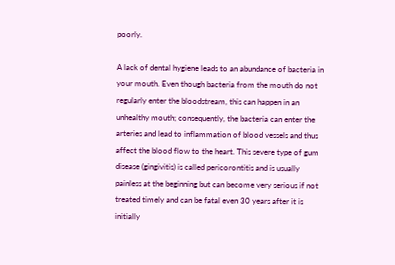poorly.

A lack of dental hygiene leads to an abundance of bacteria in your mouth. Even though bacteria from the mouth do not regularly enter the bloodstream, this can happen in an unhealthy mouth; consequently, the bacteria can enter the arteries and lead to inflammation of blood vessels and thus affect the blood flow to the heart. This severe type of gum disease (gingivitis) is called pericorontitis and is usually painless at the beginning but can become very serious if not treated timely and can be fatal even 30 years after it is initially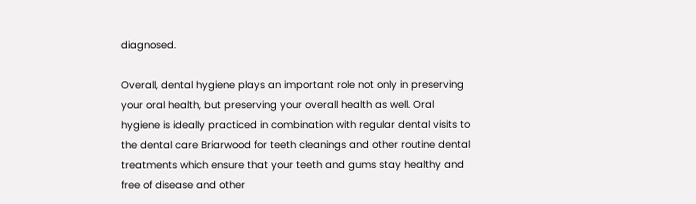diagnosed.

Overall, dental hygiene plays an important role not only in preserving your oral health, but preserving your overall health as well. Oral hygiene is ideally practiced in combination with regular dental visits to the dental care Briarwood for teeth cleanings and other routine dental treatments which ensure that your teeth and gums stay healthy and free of disease and other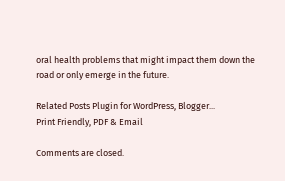oral health problems that might impact them down the road or only emerge in the future.

Related Posts Plugin for WordPress, Blogger...
Print Friendly, PDF & Email

Comments are closed.